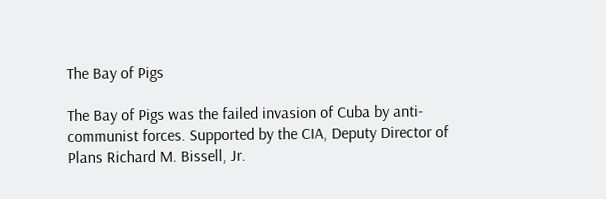The Bay of Pigs

The Bay of Pigs was the failed invasion of Cuba by anti-communist forces. Supported by the CIA, Deputy Director of Plans Richard M. Bissell, Jr.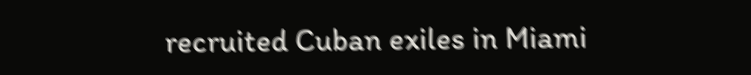recruited Cuban exiles in Miami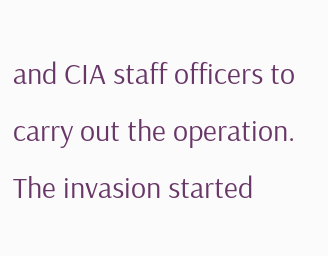and CIA staff officers to carry out the operation. The invasion started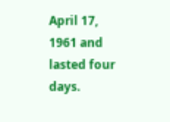April 17, 1961 and lasted four days.